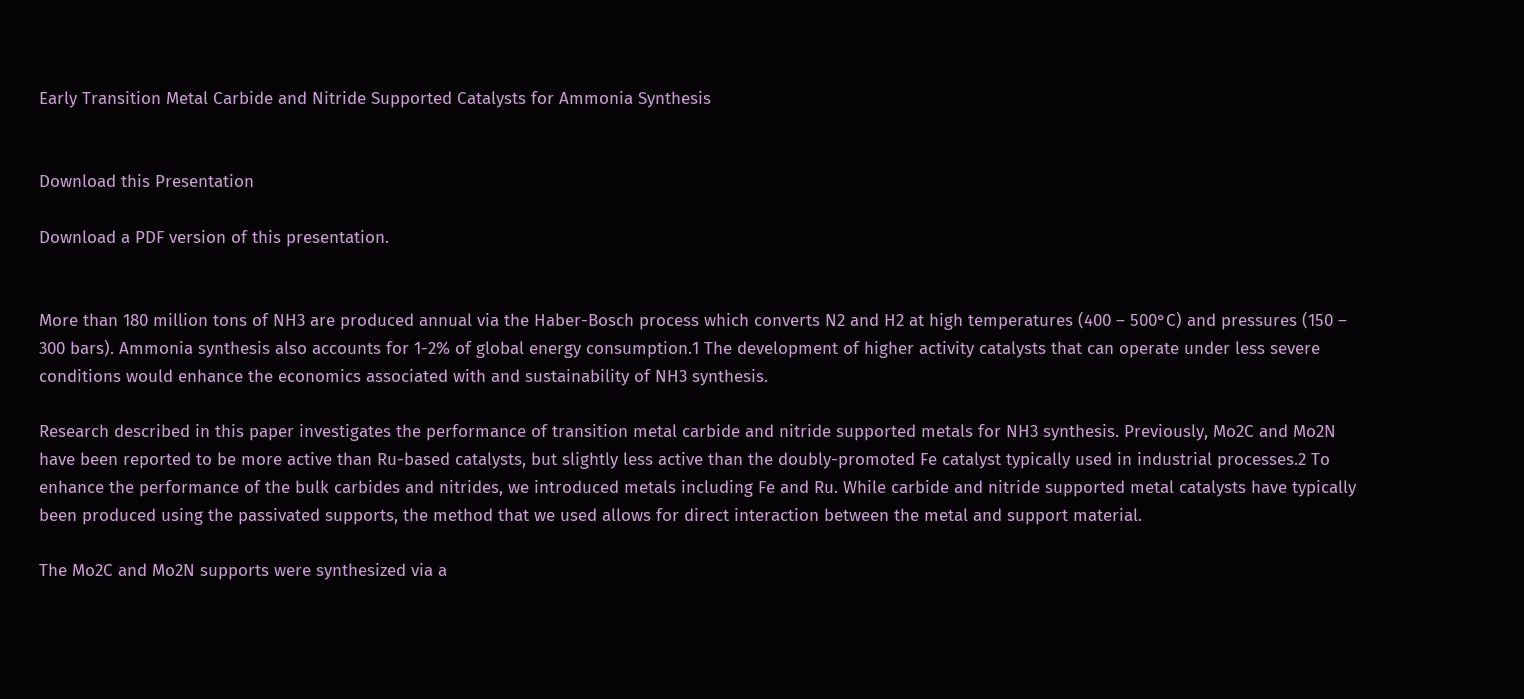Early Transition Metal Carbide and Nitride Supported Catalysts for Ammonia Synthesis


Download this Presentation

Download a PDF version of this presentation.


More than 180 million tons of NH3 are produced annual via the Haber-Bosch process which converts N2 and H2 at high temperatures (400 – 500°C) and pressures (150 – 300 bars). Ammonia synthesis also accounts for 1-2% of global energy consumption.1 The development of higher activity catalysts that can operate under less severe conditions would enhance the economics associated with and sustainability of NH3 synthesis.

Research described in this paper investigates the performance of transition metal carbide and nitride supported metals for NH3 synthesis. Previously, Mo2C and Mo2N have been reported to be more active than Ru-based catalysts, but slightly less active than the doubly-promoted Fe catalyst typically used in industrial processes.2 To enhance the performance of the bulk carbides and nitrides, we introduced metals including Fe and Ru. While carbide and nitride supported metal catalysts have typically been produced using the passivated supports, the method that we used allows for direct interaction between the metal and support material.

The Mo2C and Mo2N supports were synthesized via a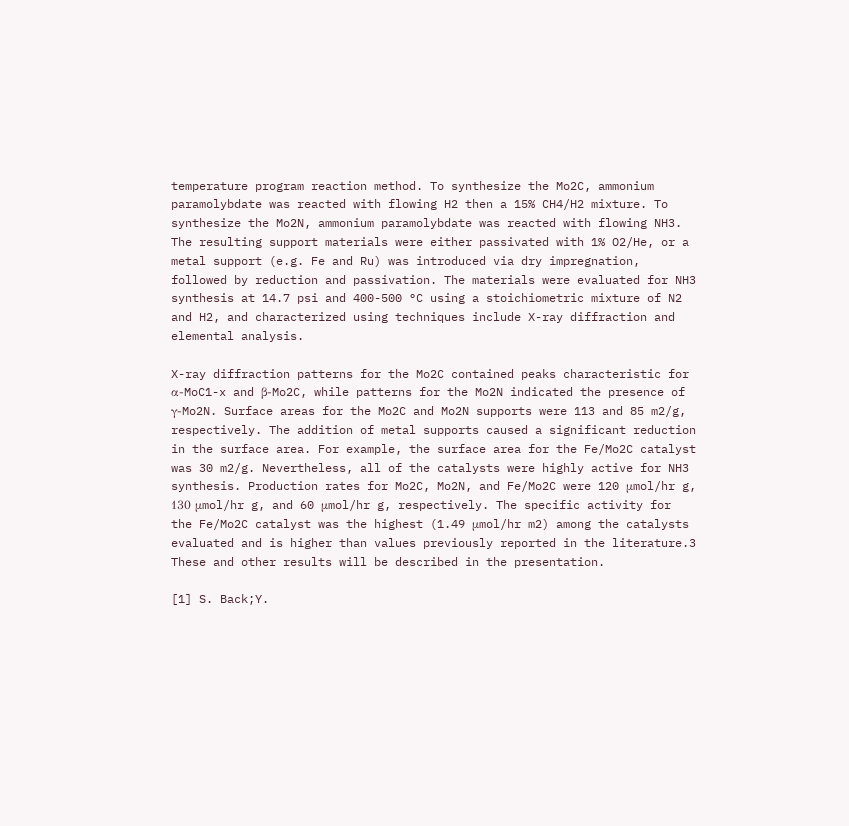temperature program reaction method. To synthesize the Mo2C, ammonium paramolybdate was reacted with flowing H2 then a 15% CH4/H2 mixture. To synthesize the Mo2N, ammonium paramolybdate was reacted with flowing NH3. The resulting support materials were either passivated with 1% O2/He, or a metal support (e.g. Fe and Ru) was introduced via dry impregnation, followed by reduction and passivation. The materials were evaluated for NH3 synthesis at 14.7 psi and 400-500 °C using a stoichiometric mixture of N2 and H2, and characterized using techniques include X-ray diffraction and elemental analysis.

X-ray diffraction patterns for the Mo2C contained peaks characteristic for α-MoC1-x and β-Mo2C, while patterns for the Mo2N indicated the presence of γ-Mo2N. Surface areas for the Mo2C and Mo2N supports were 113 and 85 m2/g, respectively. The addition of metal supports caused a significant reduction in the surface area. For example, the surface area for the Fe/Mo2C catalyst was 30 m2/g. Nevertheless, all of the catalysts were highly active for NH3 synthesis. Production rates for Mo2C, Mo2N, and Fe/Mo2C were 120 μmol/hr g, 130 μmol/hr g, and 60 μmol/hr g, respectively. The specific activity for the Fe/Mo2C catalyst was the highest (1.49 μmol/hr m2) among the catalysts evaluated and is higher than values previously reported in the literature.3 These and other results will be described in the presentation.

[1] S. Back;Y.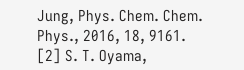Jung, Phys. Chem. Chem. Phys., 2016, 18, 9161.
[2] S. T. Oyama,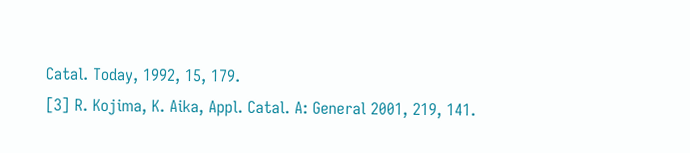Catal. Today, 1992, 15, 179.
[3] R. Kojima, K. Aika, Appl. Catal. A: General 2001, 219, 141.